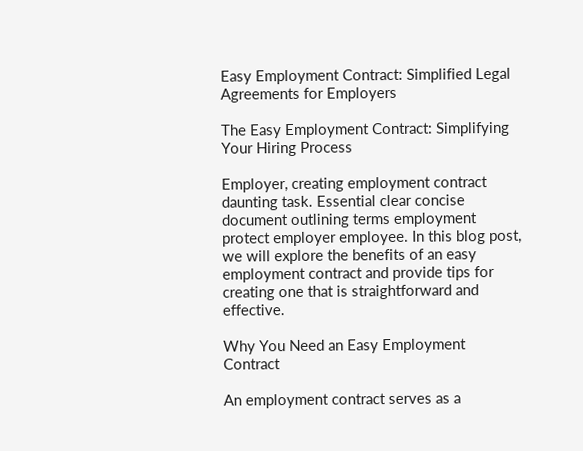Easy Employment Contract: Simplified Legal Agreements for Employers

The Easy Employment Contract: Simplifying Your Hiring Process

Employer, creating employment contract daunting task. Essential clear concise document outlining terms employment protect employer employee. In this blog post, we will explore the benefits of an easy employment contract and provide tips for creating one that is straightforward and effective.

Why You Need an Easy Employment Contract

An employment contract serves as a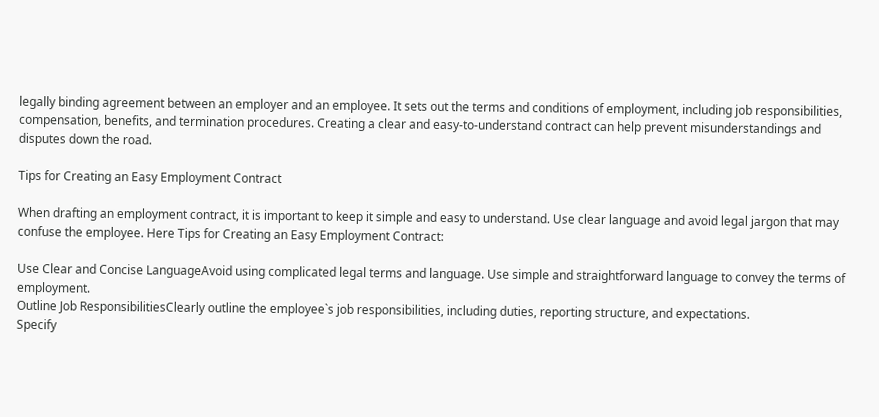legally binding agreement between an employer and an employee. It sets out the terms and conditions of employment, including job responsibilities, compensation, benefits, and termination procedures. Creating a clear and easy-to-understand contract can help prevent misunderstandings and disputes down the road.

Tips for Creating an Easy Employment Contract

When drafting an employment contract, it is important to keep it simple and easy to understand. Use clear language and avoid legal jargon that may confuse the employee. Here Tips for Creating an Easy Employment Contract:

Use Clear and Concise LanguageAvoid using complicated legal terms and language. Use simple and straightforward language to convey the terms of employment.
Outline Job ResponsibilitiesClearly outline the employee`s job responsibilities, including duties, reporting structure, and expectations.
Specify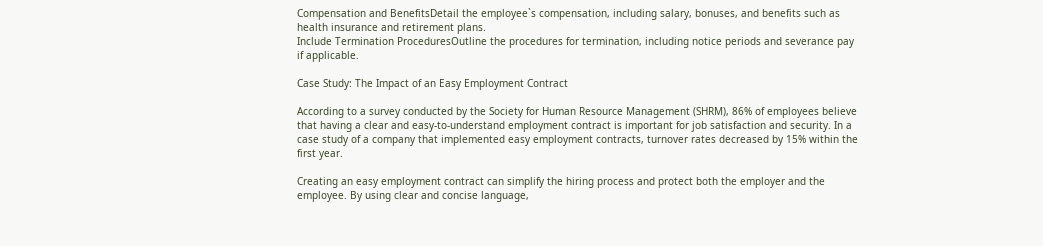Compensation and BenefitsDetail the employee`s compensation, including salary, bonuses, and benefits such as health insurance and retirement plans.
Include Termination ProceduresOutline the procedures for termination, including notice periods and severance pay if applicable.

Case Study: The Impact of an Easy Employment Contract

According to a survey conducted by the Society for Human Resource Management (SHRM), 86% of employees believe that having a clear and easy-to-understand employment contract is important for job satisfaction and security. In a case study of a company that implemented easy employment contracts, turnover rates decreased by 15% within the first year.

Creating an easy employment contract can simplify the hiring process and protect both the employer and the employee. By using clear and concise language,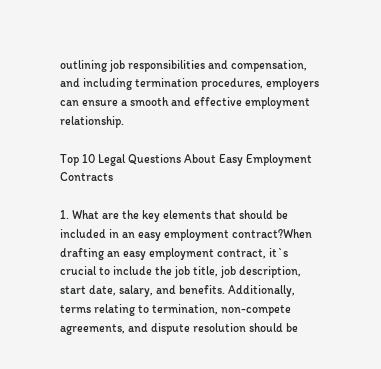outlining job responsibilities and compensation, and including termination procedures, employers can ensure a smooth and effective employment relationship.

Top 10 Legal Questions About Easy Employment Contracts

1. What are the key elements that should be included in an easy employment contract?When drafting an easy employment contract, it`s crucial to include the job title, job description, start date, salary, and benefits. Additionally, terms relating to termination, non-compete agreements, and dispute resolution should be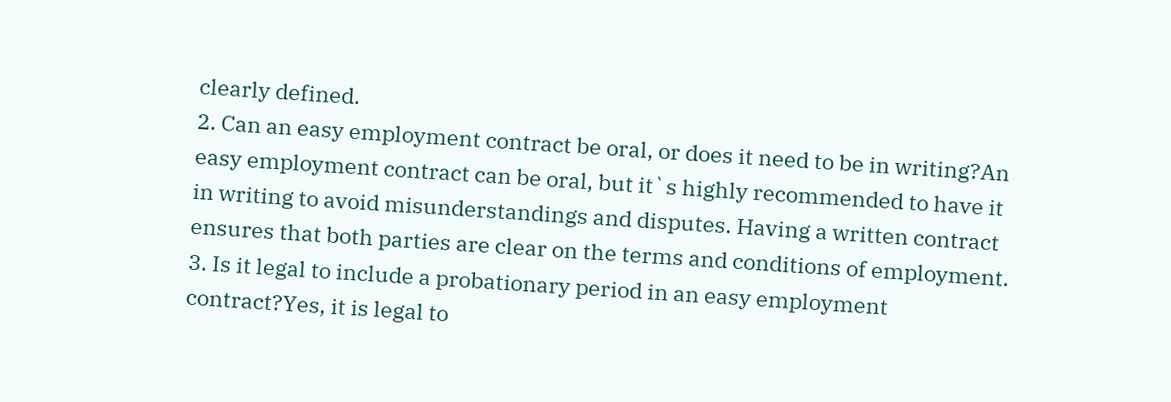clearly defined.
2. Can an easy employment contract be oral, or does it need to be in writing?An easy employment contract can be oral, but it`s highly recommended to have it in writing to avoid misunderstandings and disputes. Having a written contract ensures that both parties are clear on the terms and conditions of employment.
3. Is it legal to include a probationary period in an easy employment contract?Yes, it is legal to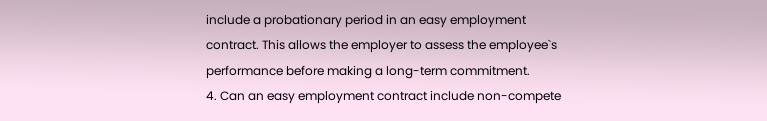include a probationary period in an easy employment contract. This allows the employer to assess the employee`s performance before making a long-term commitment.
4. Can an easy employment contract include non-compete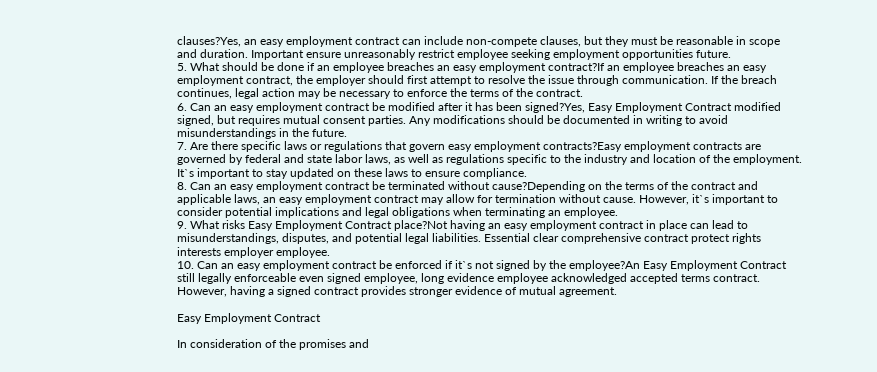clauses?Yes, an easy employment contract can include non-compete clauses, but they must be reasonable in scope and duration. Important ensure unreasonably restrict employee seeking employment opportunities future.
5. What should be done if an employee breaches an easy employment contract?If an employee breaches an easy employment contract, the employer should first attempt to resolve the issue through communication. If the breach continues, legal action may be necessary to enforce the terms of the contract.
6. Can an easy employment contract be modified after it has been signed?Yes, Easy Employment Contract modified signed, but requires mutual consent parties. Any modifications should be documented in writing to avoid misunderstandings in the future.
7. Are there specific laws or regulations that govern easy employment contracts?Easy employment contracts are governed by federal and state labor laws, as well as regulations specific to the industry and location of the employment. It`s important to stay updated on these laws to ensure compliance.
8. Can an easy employment contract be terminated without cause?Depending on the terms of the contract and applicable laws, an easy employment contract may allow for termination without cause. However, it`s important to consider potential implications and legal obligations when terminating an employee.
9. What risks Easy Employment Contract place?Not having an easy employment contract in place can lead to misunderstandings, disputes, and potential legal liabilities. Essential clear comprehensive contract protect rights interests employer employee.
10. Can an easy employment contract be enforced if it`s not signed by the employee?An Easy Employment Contract still legally enforceable even signed employee, long evidence employee acknowledged accepted terms contract. However, having a signed contract provides stronger evidence of mutual agreement.

Easy Employment Contract

In consideration of the promises and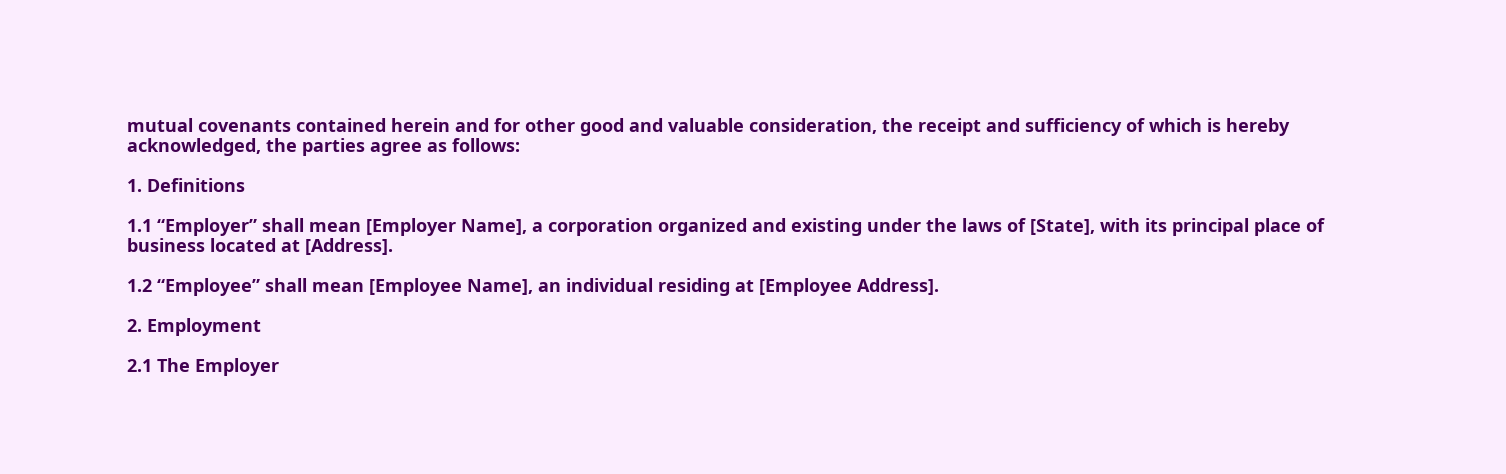mutual covenants contained herein and for other good and valuable consideration, the receipt and sufficiency of which is hereby acknowledged, the parties agree as follows:

1. Definitions

1.1 “Employer” shall mean [Employer Name], a corporation organized and existing under the laws of [State], with its principal place of business located at [Address].

1.2 “Employee” shall mean [Employee Name], an individual residing at [Employee Address].

2. Employment

2.1 The Employer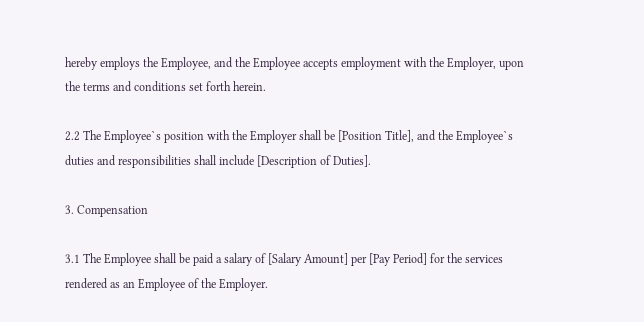hereby employs the Employee, and the Employee accepts employment with the Employer, upon the terms and conditions set forth herein.

2.2 The Employee`s position with the Employer shall be [Position Title], and the Employee`s duties and responsibilities shall include [Description of Duties].

3. Compensation

3.1 The Employee shall be paid a salary of [Salary Amount] per [Pay Period] for the services rendered as an Employee of the Employer.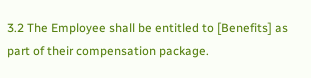3.2 The Employee shall be entitled to [Benefits] as part of their compensation package.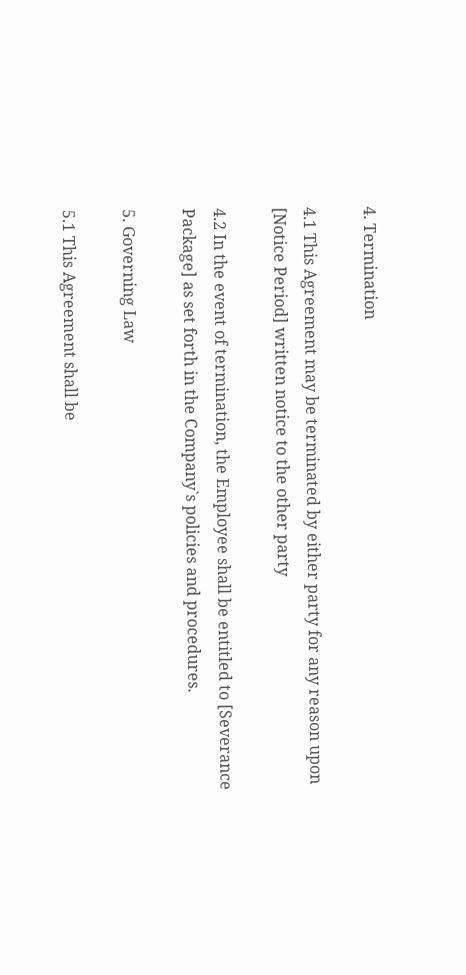4. Termination

4.1 This Agreement may be terminated by either party for any reason upon [Notice Period] written notice to the other party

4.2 In the event of termination, the Employee shall be entitled to [Severance Package] as set forth in the Company`s policies and procedures.

5. Governing Law

5.1 This Agreement shall be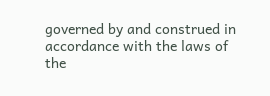governed by and construed in accordance with the laws of the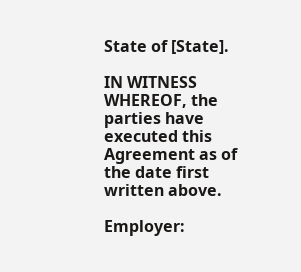State of [State].

IN WITNESS WHEREOF, the parties have executed this Agreement as of the date first written above.

Employer: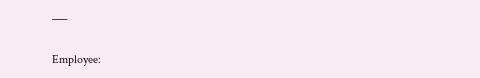___

Employee: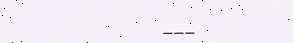___